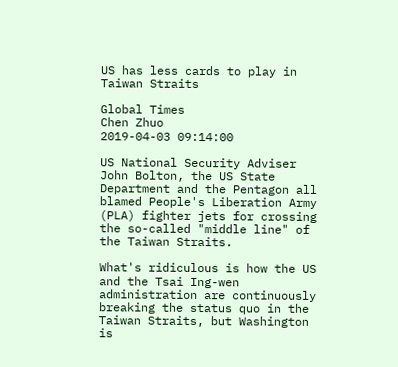US has less cards to play in Taiwan Straits

Global Times
Chen Zhuo
2019-04-03 09:14:00

US National Security Adviser John Bolton, the US State Department and the Pentagon all blamed People's Liberation Army (PLA) fighter jets for crossing the so-called "middle line" of the Taiwan Straits.

What's ridiculous is how the US and the Tsai Ing-wen administration are continuously breaking the status quo in the Taiwan Straits, but Washington is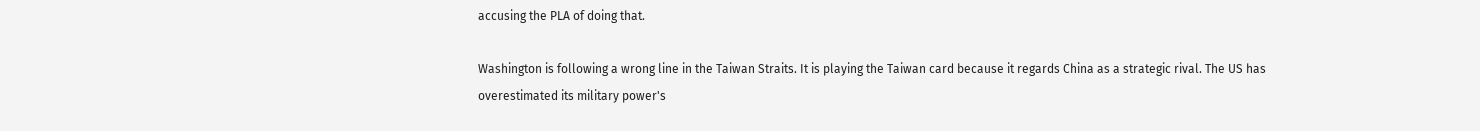accusing the PLA of doing that.

Washington is following a wrong line in the Taiwan Straits. It is playing the Taiwan card because it regards China as a strategic rival. The US has overestimated its military power's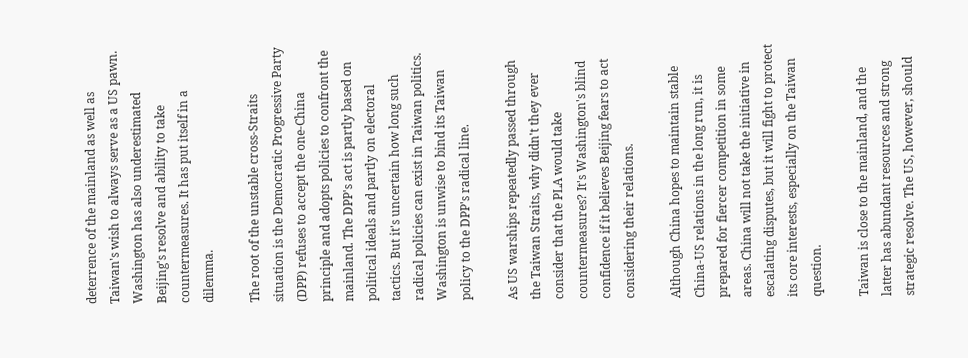deterrence of the mainland as well as Taiwan's wish to always serve as a US pawn. Washington has also underestimated Beijing's resolve and ability to take countermeasures. It has put itself in a dilemma.

The root of the unstable cross-Straits situation is the Democratic Progressive Party (DPP) refuses to accept the one-China principle and adopts policies to confront the mainland. The DPP's act is partly based on political ideals and partly on electoral tactics. But it's uncertain how long such radical policies can exist in Taiwan politics. Washington is unwise to bind its Taiwan policy to the DPP's radical line.

As US warships repeatedly passed through the Taiwan Straits, why didn't they ever consider that the PLA would take countermeasures? It's Washington's blind confidence if it believes Beijing fears to act considering their relations.

Although China hopes to maintain stable China-US relations in the long run, it is prepared for fiercer competition in some areas. China will not take the initiative in escalating disputes, but it will fight to protect its core interests, especially on the Taiwan question.

Taiwan is close to the mainland, and the latter has abundant resources and strong strategic resolve. The US, however, should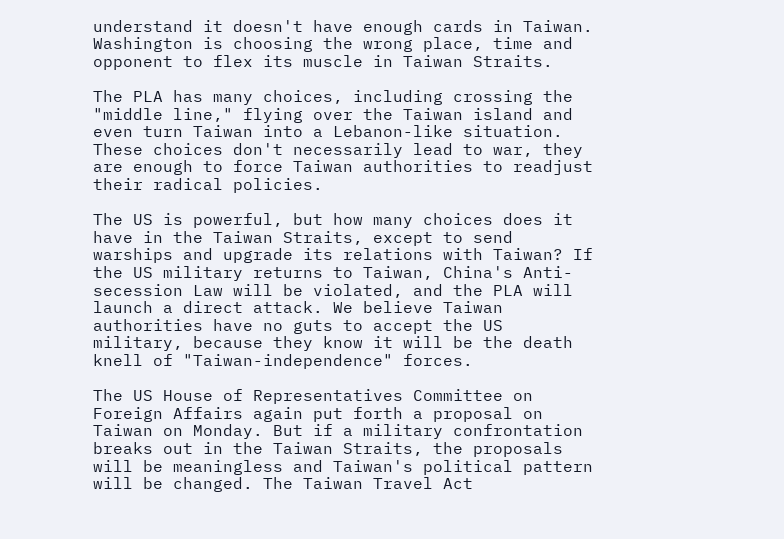understand it doesn't have enough cards in Taiwan. Washington is choosing the wrong place, time and opponent to flex its muscle in Taiwan Straits.

The PLA has many choices, including crossing the "middle line," flying over the Taiwan island and even turn Taiwan into a Lebanon-like situation. These choices don't necessarily lead to war, they are enough to force Taiwan authorities to readjust their radical policies.

The US is powerful, but how many choices does it have in the Taiwan Straits, except to send warships and upgrade its relations with Taiwan? If the US military returns to Taiwan, China's Anti-secession Law will be violated, and the PLA will launch a direct attack. We believe Taiwan authorities have no guts to accept the US military, because they know it will be the death knell of "Taiwan-independence" forces.

The US House of Representatives Committee on Foreign Affairs again put forth a proposal on Taiwan on Monday. But if a military confrontation breaks out in the Taiwan Straits, the proposals will be meaningless and Taiwan's political pattern will be changed. The Taiwan Travel Act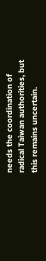needs the coordination of radical Taiwan authorities, but this remains uncertain.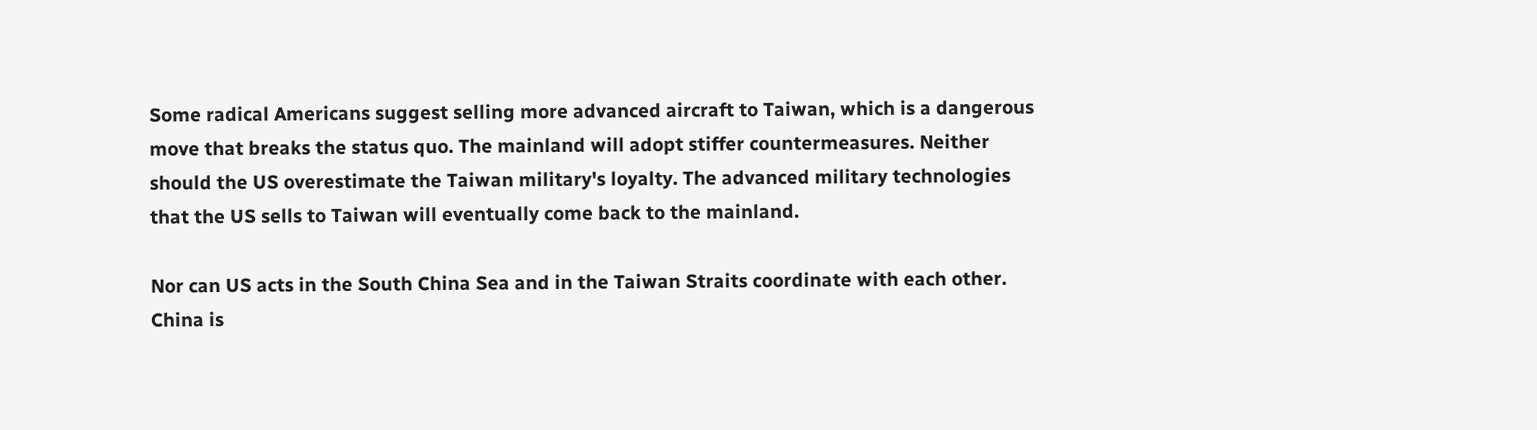Some radical Americans suggest selling more advanced aircraft to Taiwan, which is a dangerous move that breaks the status quo. The mainland will adopt stiffer countermeasures. Neither should the US overestimate the Taiwan military's loyalty. The advanced military technologies that the US sells to Taiwan will eventually come back to the mainland.

Nor can US acts in the South China Sea and in the Taiwan Straits coordinate with each other. China is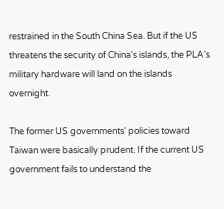restrained in the South China Sea. But if the US threatens the security of China's islands, the PLA's military hardware will land on the islands overnight.

The former US governments' policies toward Taiwan were basically prudent. If the current US government fails to understand the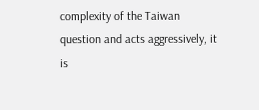complexity of the Taiwan question and acts aggressively, it is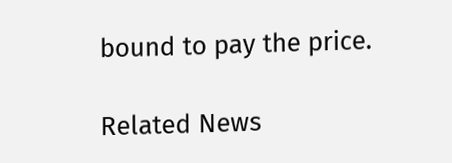bound to pay the price.

Related News